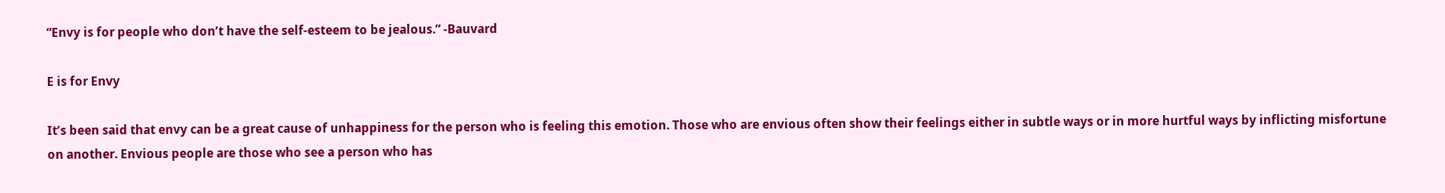“Envy is for people who don’t have the self-esteem to be jealous.” -Bauvard

E is for Envy

It’s been said that envy can be a great cause of unhappiness for the person who is feeling this emotion. Those who are envious often show their feelings either in subtle ways or in more hurtful ways by inflicting misfortune on another. Envious people are those who see a person who has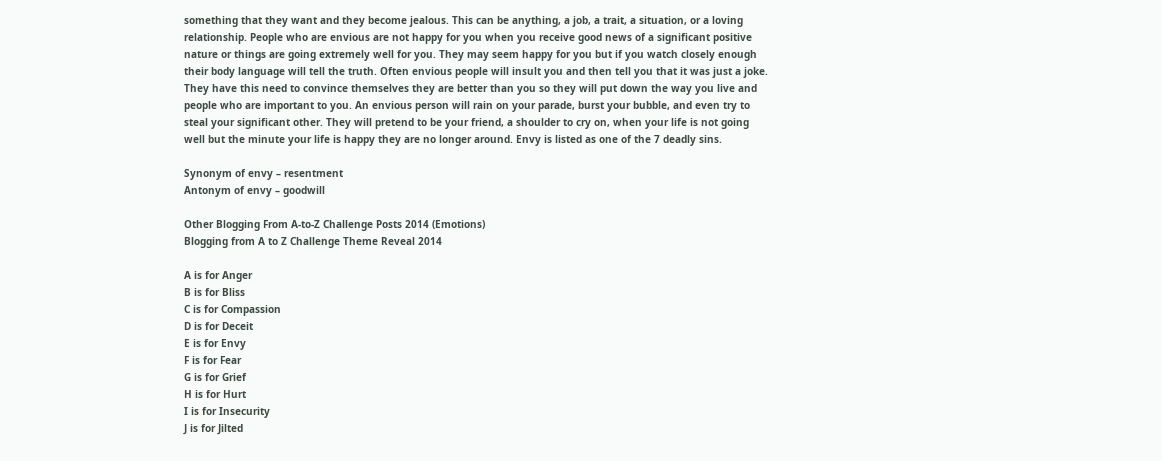something that they want and they become jealous. This can be anything, a job, a trait, a situation, or a loving relationship. People who are envious are not happy for you when you receive good news of a significant positive nature or things are going extremely well for you. They may seem happy for you but if you watch closely enough their body language will tell the truth. Often envious people will insult you and then tell you that it was just a joke. They have this need to convince themselves they are better than you so they will put down the way you live and people who are important to you. An envious person will rain on your parade, burst your bubble, and even try to steal your significant other. They will pretend to be your friend, a shoulder to cry on, when your life is not going well but the minute your life is happy they are no longer around. Envy is listed as one of the 7 deadly sins.

Synonym of envy – resentment
Antonym of envy – goodwill

Other Blogging From A-to-Z Challenge Posts 2014 (Emotions)
Blogging from A to Z Challenge Theme Reveal 2014

A is for Anger
B is for Bliss
C is for Compassion
D is for Deceit
E is for Envy
F is for Fear
G is for Grief
H is for Hurt
I is for Insecurity
J is for Jilted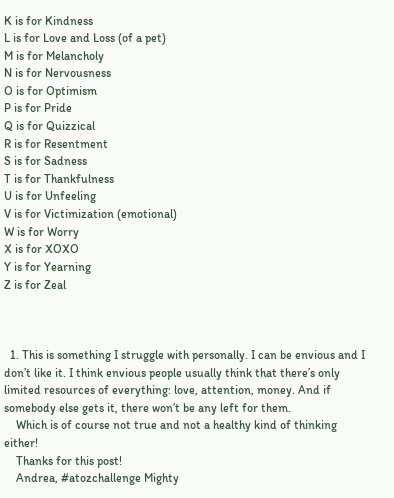K is for Kindness
L is for Love and Loss (of a pet)
M is for Melancholy
N is for Nervousness
O is for Optimism
P is for Pride
Q is for Quizzical
R is for Resentment
S is for Sadness
T is for Thankfulness
U is for Unfeeling
V is for Victimization (emotional)
W is for Worry
X is for XOXO
Y is for Yearning
Z is for Zeal



  1. This is something I struggle with personally. I can be envious and I don’t like it. I think envious people usually think that there’s only limited resources of everything: love, attention, money. And if somebody else gets it, there won’t be any left for them.
    Which is of course not true and not a healthy kind of thinking either!
    Thanks for this post!
    Andrea, #atozchallenge Mighty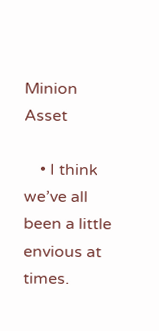Minion Asset

    • I think we’ve all been a little envious at times.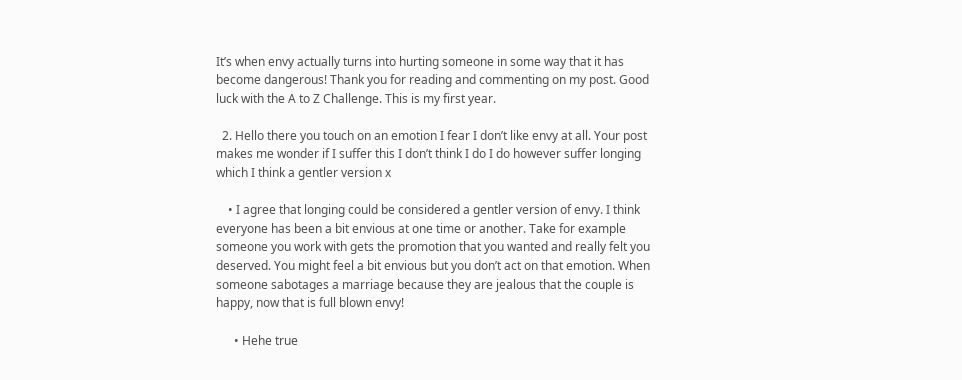It’s when envy actually turns into hurting someone in some way that it has become dangerous! Thank you for reading and commenting on my post. Good luck with the A to Z Challenge. This is my first year.

  2. Hello there you touch on an emotion I fear I don’t like envy at all. Your post makes me wonder if I suffer this I don’t think I do I do however suffer longing which I think a gentler version x

    • I agree that longing could be considered a gentler version of envy. I think everyone has been a bit envious at one time or another. Take for example someone you work with gets the promotion that you wanted and really felt you deserved. You might feel a bit envious but you don’t act on that emotion. When someone sabotages a marriage because they are jealous that the couple is happy, now that is full blown envy!

      • Hehe true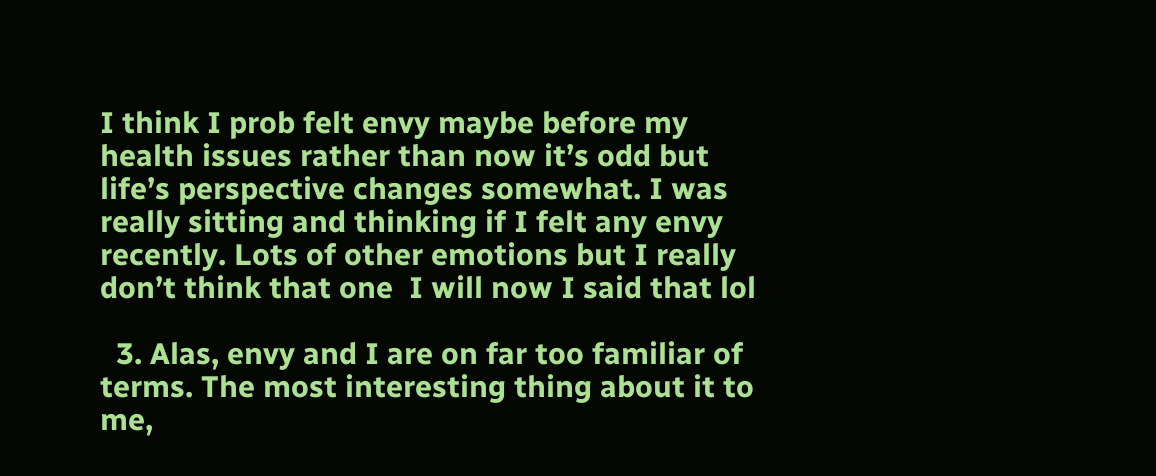I think I prob felt envy maybe before my health issues rather than now it’s odd but life’s perspective changes somewhat. I was really sitting and thinking if I felt any envy recently. Lots of other emotions but I really don’t think that one  I will now I said that lol

  3. Alas, envy and I are on far too familiar of terms. The most interesting thing about it to me,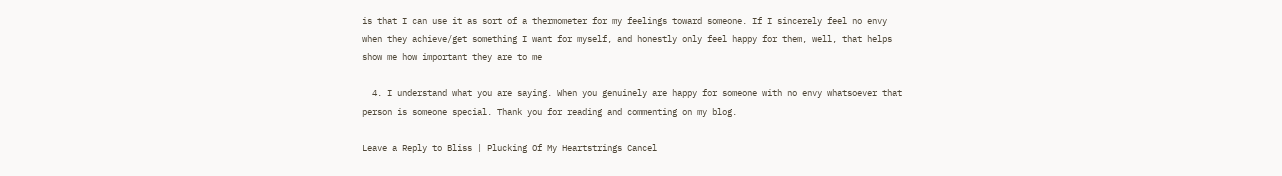is that I can use it as sort of a thermometer for my feelings toward someone. If I sincerely feel no envy when they achieve/get something I want for myself, and honestly only feel happy for them, well, that helps show me how important they are to me

  4. I understand what you are saying. When you genuinely are happy for someone with no envy whatsoever that person is someone special. Thank you for reading and commenting on my blog.

Leave a Reply to Bliss | Plucking Of My Heartstrings Cancel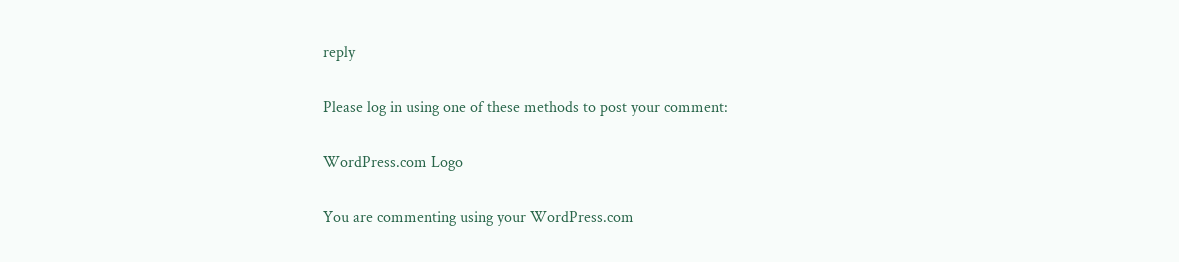reply

Please log in using one of these methods to post your comment:

WordPress.com Logo

You are commenting using your WordPress.com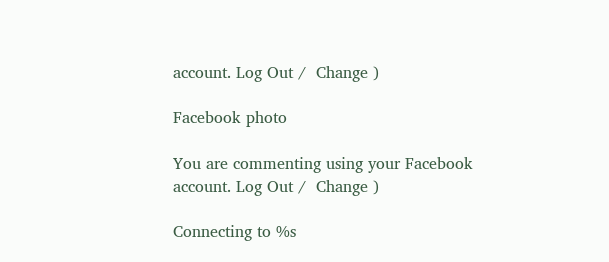account. Log Out /  Change )

Facebook photo

You are commenting using your Facebook account. Log Out /  Change )

Connecting to %s